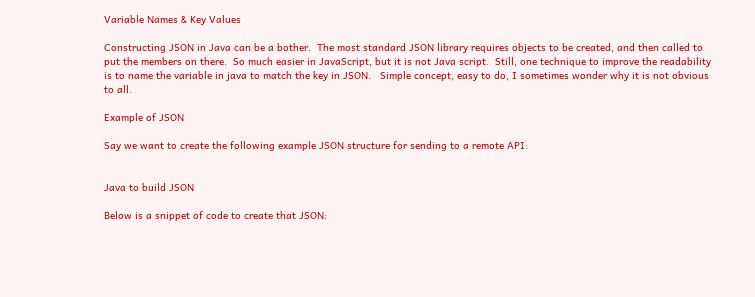Variable Names & Key Values

Constructing JSON in Java can be a bother.  The most standard JSON library requires objects to be created, and then called to put the members on there.  So much easier in JavaScript, but it is not Java script.  Still, one technique to improve the readability is to name the variable in java to match the key in JSON.   Simple concept, easy to do, I sometimes wonder why it is not obvious to all.

Example of JSON

Say we want to create the following example JSON structure for sending to a remote API:


Java to build JSON

Below is a snippet of code to create that JSON: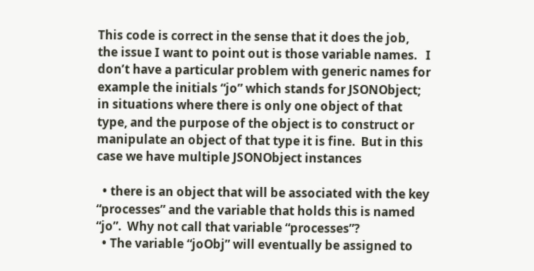This code is correct in the sense that it does the job, the issue I want to point out is those variable names.   I don’t have a particular problem with generic names for example the initials “jo” which stands for JSONObject; in situations where there is only one object of that type, and the purpose of the object is to construct or manipulate an object of that type it is fine.  But in this case we have multiple JSONObject instances

  • there is an object that will be associated with the key “processes” and the variable that holds this is named “jo”.  Why not call that variable “processes”?
  • The variable “joObj” will eventually be assigned to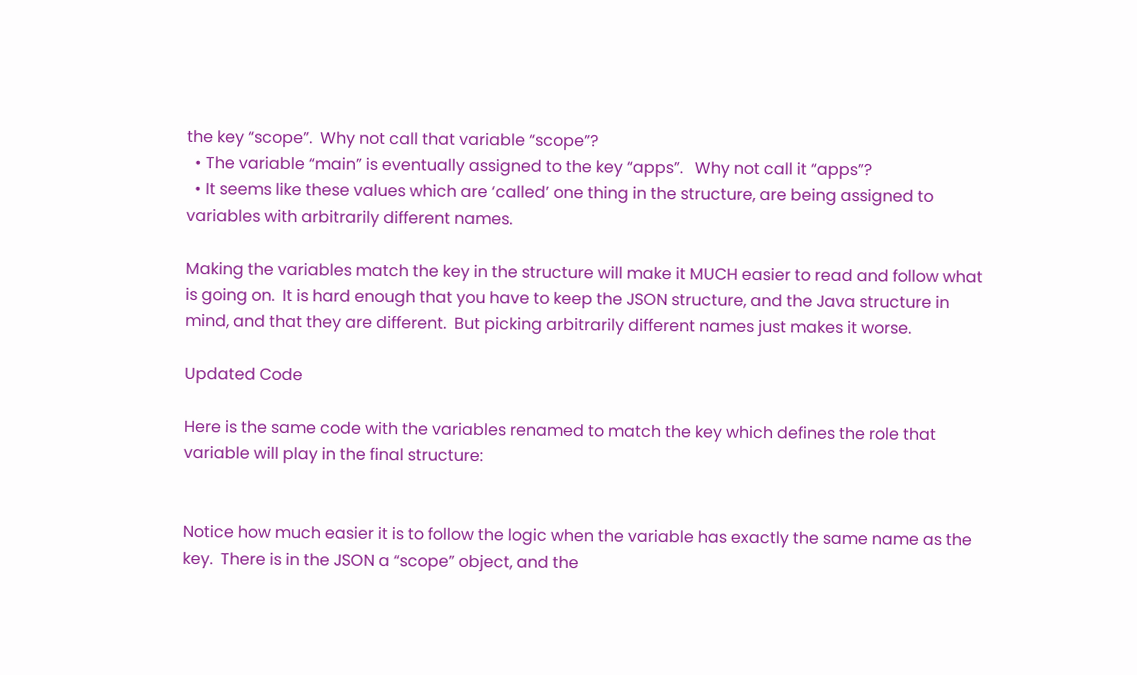the key “scope”.  Why not call that variable “scope”?
  • The variable “main” is eventually assigned to the key “apps”.   Why not call it “apps”?
  • It seems like these values which are ‘called’ one thing in the structure, are being assigned to variables with arbitrarily different names.

Making the variables match the key in the structure will make it MUCH easier to read and follow what is going on.  It is hard enough that you have to keep the JSON structure, and the Java structure in mind, and that they are different.  But picking arbitrarily different names just makes it worse.

Updated Code

Here is the same code with the variables renamed to match the key which defines the role that variable will play in the final structure:


Notice how much easier it is to follow the logic when the variable has exactly the same name as the key.  There is in the JSON a “scope” object, and the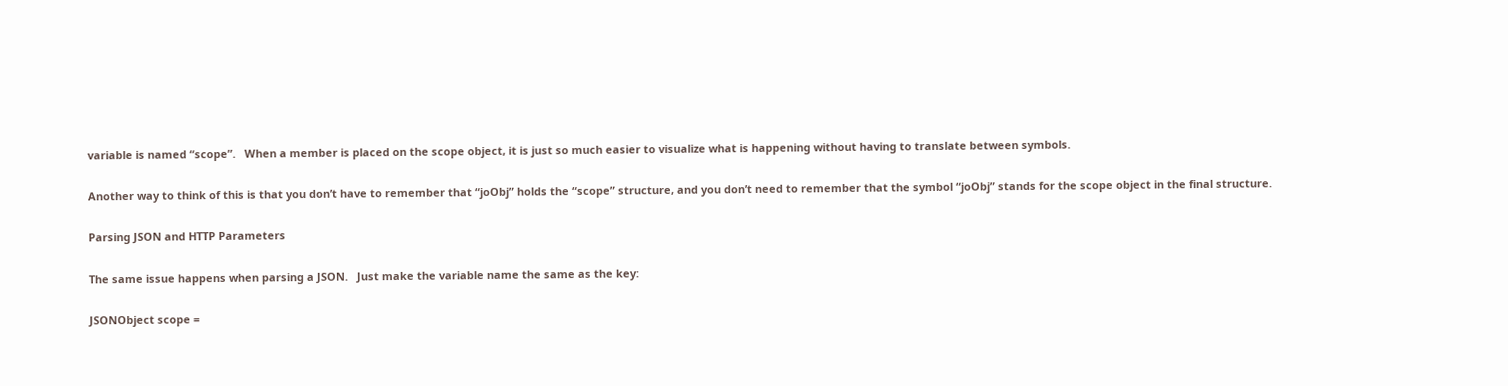variable is named “scope”.   When a member is placed on the scope object, it is just so much easier to visualize what is happening without having to translate between symbols.

Another way to think of this is that you don’t have to remember that “joObj” holds the “scope” structure, and you don’t need to remember that the symbol “joObj” stands for the scope object in the final structure.

Parsing JSON and HTTP Parameters

The same issue happens when parsing a JSON.   Just make the variable name the same as the key:

JSONObject scope =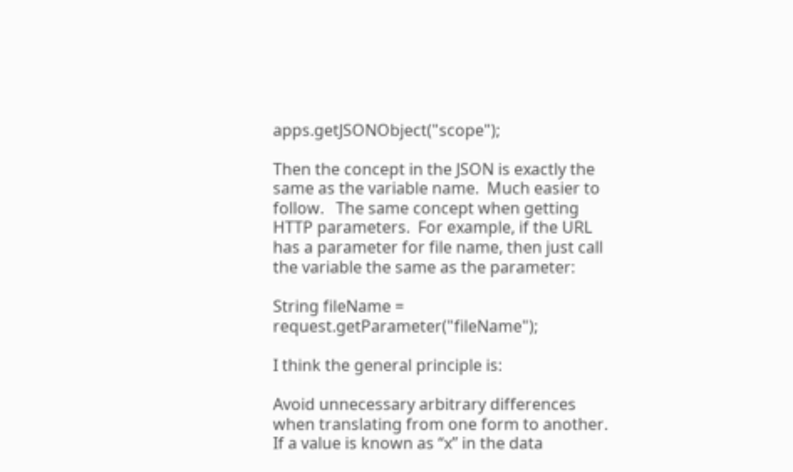apps.getJSONObject("scope");

Then the concept in the JSON is exactly the same as the variable name.  Much easier to follow.   The same concept when getting HTTP parameters.  For example, if the URL has a parameter for file name, then just call the variable the same as the parameter:

String fileName = request.getParameter("fileName");

I think the general principle is:

Avoid unnecessary arbitrary differences when translating from one form to another.   If a value is known as “x” in the data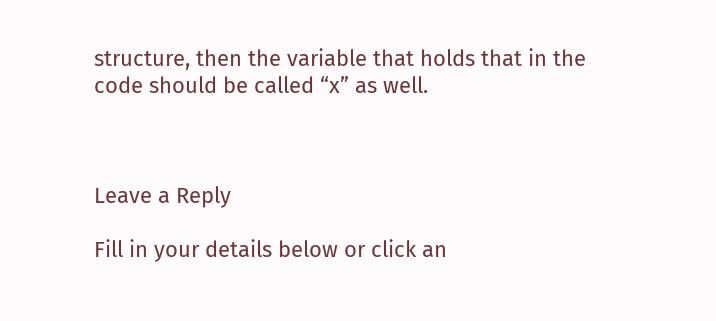structure, then the variable that holds that in the code should be called “x” as well.



Leave a Reply

Fill in your details below or click an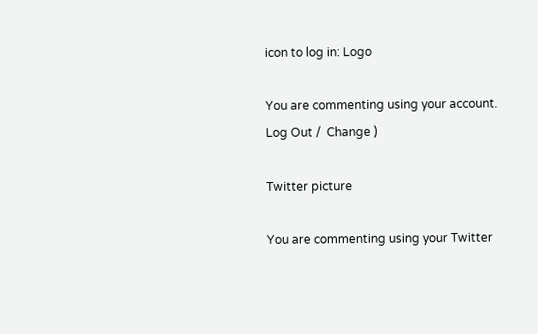icon to log in: Logo

You are commenting using your account. Log Out /  Change )

Twitter picture

You are commenting using your Twitter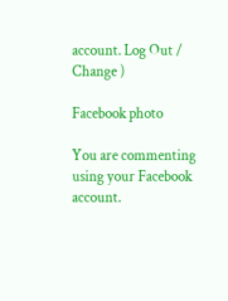account. Log Out /  Change )

Facebook photo

You are commenting using your Facebook account.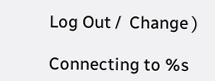Log Out /  Change )

Connecting to %s